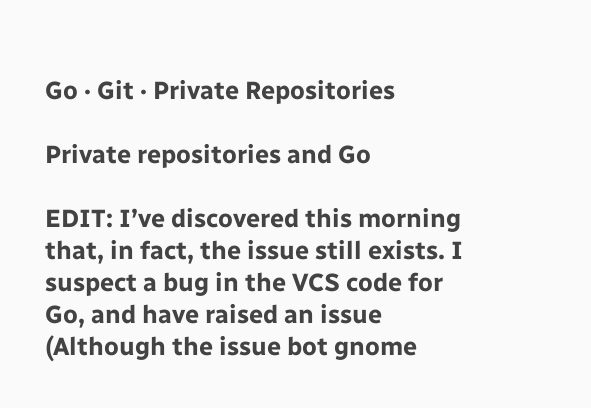Go · Git · Private Repositories

Private repositories and Go

EDIT: I’ve discovered this morning that, in fact, the issue still exists. I suspect a bug in the VCS code for Go, and have raised an issue (Although the issue bot gnome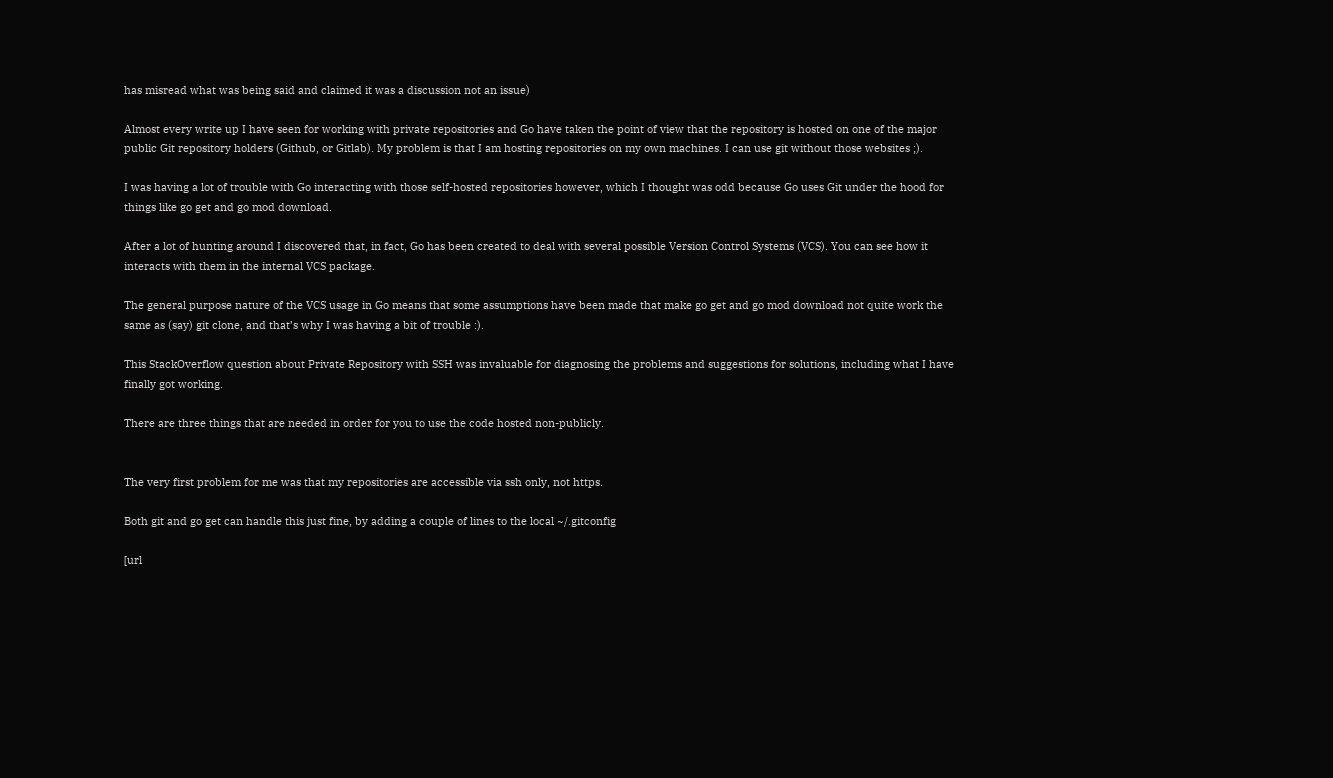has misread what was being said and claimed it was a discussion not an issue)

Almost every write up I have seen for working with private repositories and Go have taken the point of view that the repository is hosted on one of the major public Git repository holders (Github, or Gitlab). My problem is that I am hosting repositories on my own machines. I can use git without those websites ;).

I was having a lot of trouble with Go interacting with those self-hosted repositories however, which I thought was odd because Go uses Git under the hood for things like go get and go mod download.

After a lot of hunting around I discovered that, in fact, Go has been created to deal with several possible Version Control Systems (VCS). You can see how it interacts with them in the internal VCS package.

The general purpose nature of the VCS usage in Go means that some assumptions have been made that make go get and go mod download not quite work the same as (say) git clone, and that’s why I was having a bit of trouble :).

This StackOverflow question about Private Repository with SSH was invaluable for diagnosing the problems and suggestions for solutions, including what I have finally got working.

There are three things that are needed in order for you to use the code hosted non-publicly.


The very first problem for me was that my repositories are accessible via ssh only, not https.

Both git and go get can handle this just fine, by adding a couple of lines to the local ~/.gitconfig

[url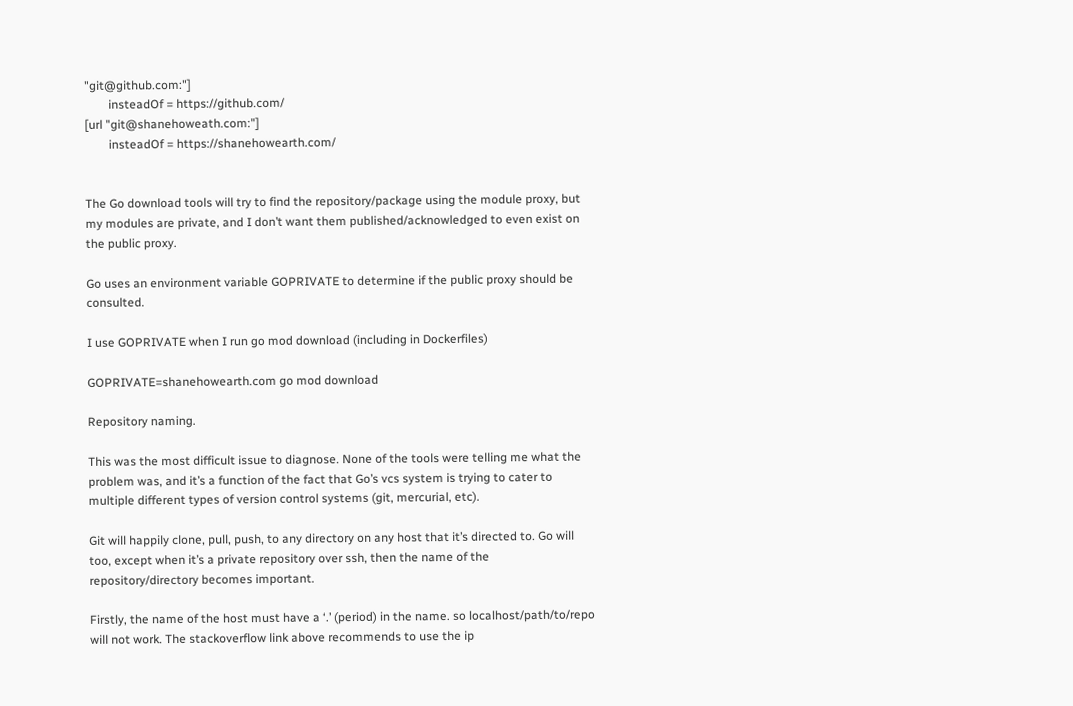"git@github.com:"]
        insteadOf = https://github.com/
[url "git@shanehoweath.com:"]
        insteadOf = https://shanehowearth.com/


The Go download tools will try to find the repository/package using the module proxy, but my modules are private, and I don’t want them published/acknowledged to even exist on the public proxy.

Go uses an environment variable GOPRIVATE to determine if the public proxy should be consulted.

I use GOPRIVATE when I run go mod download (including in Dockerfiles)

GOPRIVATE=shanehowearth.com go mod download

Repository naming.

This was the most difficult issue to diagnose. None of the tools were telling me what the problem was, and it’s a function of the fact that Go’s vcs system is trying to cater to multiple different types of version control systems (git, mercurial, etc).

Git will happily clone, pull, push, to any directory on any host that it’s directed to. Go will too, except when it’s a private repository over ssh, then the name of the repository/directory becomes important.

Firstly, the name of the host must have a ‘.’ (period) in the name. so localhost/path/to/repo will not work. The stackoverflow link above recommends to use the ip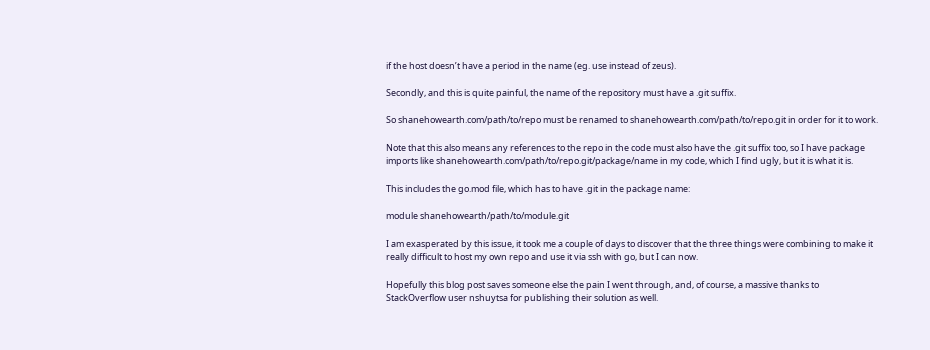if the host doesn’t have a period in the name (eg. use instead of zeus).

Secondly, and this is quite painful, the name of the repository must have a .git suffix.

So shanehowearth.com/path/to/repo must be renamed to shanehowearth.com/path/to/repo.git in order for it to work.

Note that this also means any references to the repo in the code must also have the .git suffix too, so I have package imports like shanehowearth.com/path/to/repo.git/package/name in my code, which I find ugly, but it is what it is.

This includes the go.mod file, which has to have .git in the package name:

module shanehowearth/path/to/module.git

I am exasperated by this issue, it took me a couple of days to discover that the three things were combining to make it really difficult to host my own repo and use it via ssh with go, but I can now.

Hopefully this blog post saves someone else the pain I went through, and, of course, a massive thanks to StackOverflow user nshuytsa for publishing their solution as well.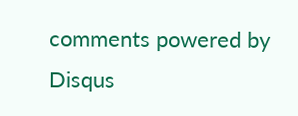comments powered by Disqus